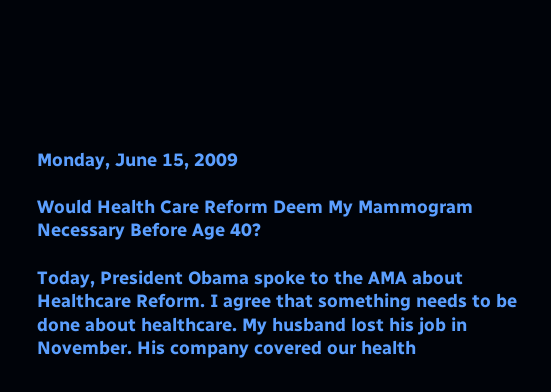Monday, June 15, 2009

Would Health Care Reform Deem My Mammogram Necessary Before Age 40?

Today, President Obama spoke to the AMA about Healthcare Reform. I agree that something needs to be done about healthcare. My husband lost his job in November. His company covered our health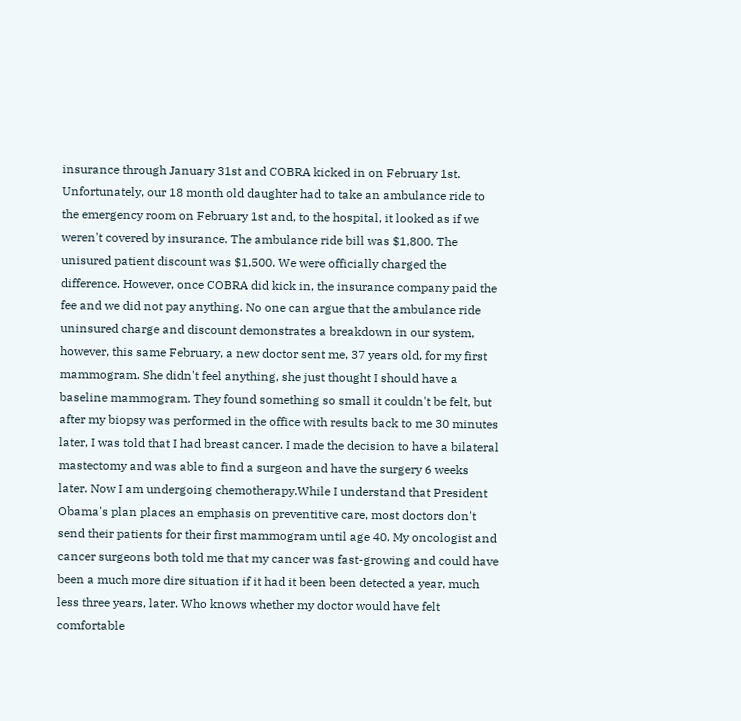insurance through January 31st and COBRA kicked in on February 1st. Unfortunately, our 18 month old daughter had to take an ambulance ride to the emergency room on February 1st and, to the hospital, it looked as if we weren't covered by insurance. The ambulance ride bill was $1,800. The unisured patient discount was $1,500. We were officially charged the difference. However, once COBRA did kick in, the insurance company paid the fee and we did not pay anything. No one can argue that the ambulance ride uninsured charge and discount demonstrates a breakdown in our system, however, this same February, a new doctor sent me, 37 years old, for my first mammogram. She didn't feel anything, she just thought I should have a baseline mammogram. They found something so small it couldn't be felt, but after my biopsy was performed in the office with results back to me 30 minutes later, I was told that I had breast cancer. I made the decision to have a bilateral mastectomy and was able to find a surgeon and have the surgery 6 weeks later. Now I am undergoing chemotherapy.While I understand that President Obama's plan places an emphasis on preventitive care, most doctors don't send their patients for their first mammogram until age 40. My oncologist and cancer surgeons both told me that my cancer was fast-growing and could have been a much more dire situation if it had it been been detected a year, much less three years, later. Who knows whether my doctor would have felt comfortable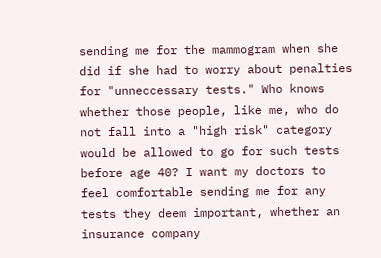sending me for the mammogram when she did if she had to worry about penalties for "unneccessary tests." Who knows whether those people, like me, who do not fall into a "high risk" category would be allowed to go for such tests before age 40? I want my doctors to feel comfortable sending me for any tests they deem important, whether an insurance company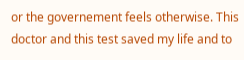or the governement feels otherwise. This doctor and this test saved my life and to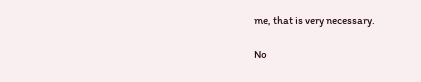me, that is very necessary.

No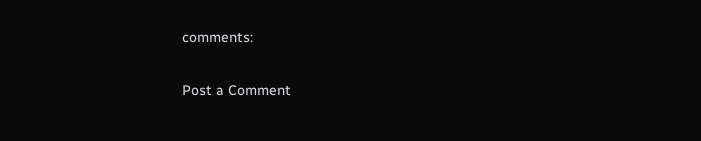comments:

Post a Comment